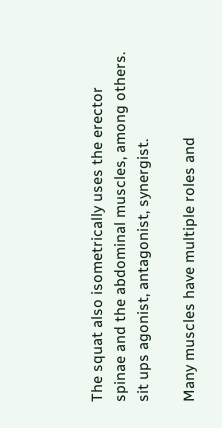The squat also isometrically uses the erector spinae and the abdominal muscles, among others. sit ups agonist, antagonist, synergist.

Many muscles have multiple roles and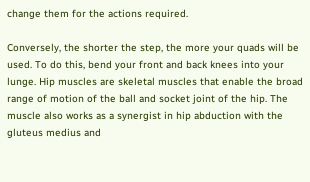change them for the actions required.

Conversely, the shorter the step, the more your quads will be used. To do this, bend your front and back knees into your lunge. Hip muscles are skeletal muscles that enable the broad range of motion of the ball and socket joint of the hip. The muscle also works as a synergist in hip abduction with the gluteus medius and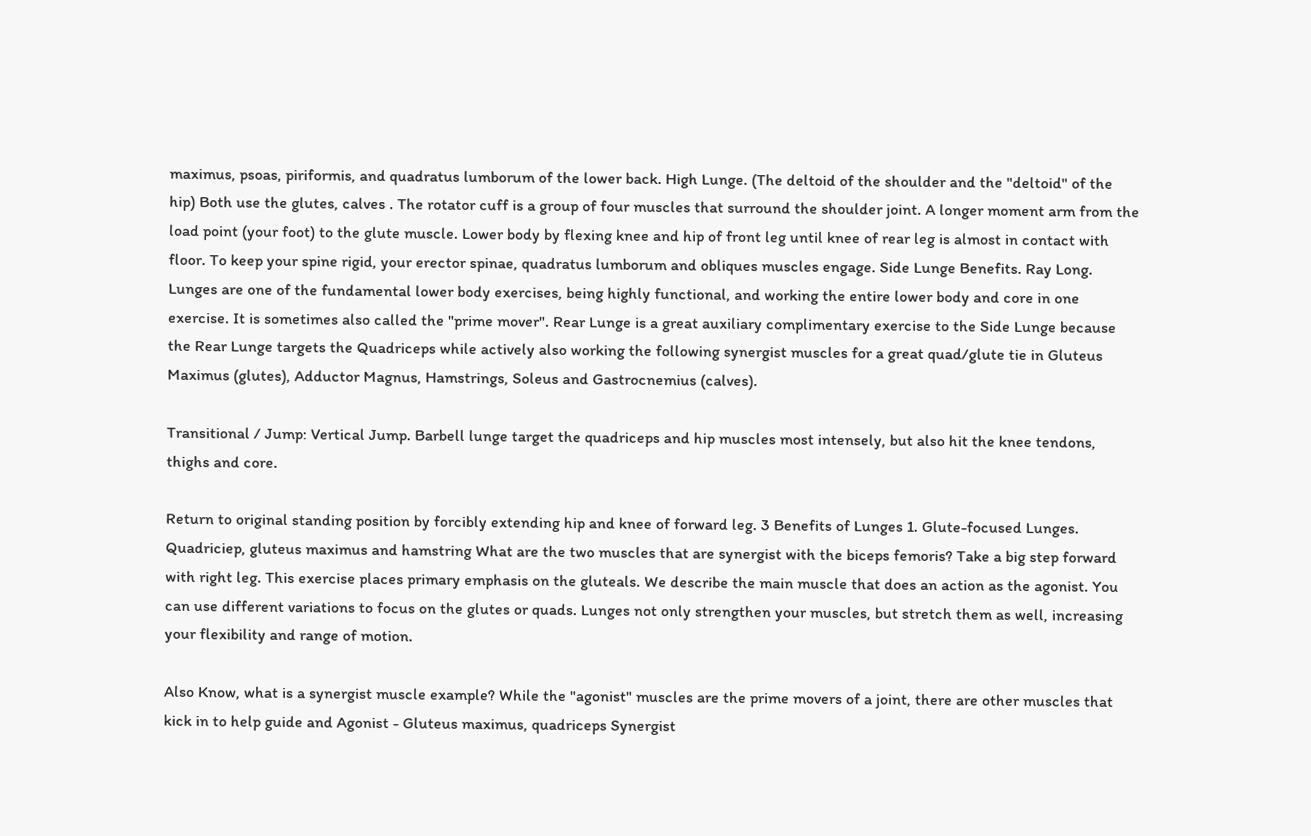maximus, psoas, piriformis, and quadratus lumborum of the lower back. High Lunge. (The deltoid of the shoulder and the "deltoid" of the hip) Both use the glutes, calves . The rotator cuff is a group of four muscles that surround the shoulder joint. A longer moment arm from the load point (your foot) to the glute muscle. Lower body by flexing knee and hip of front leg until knee of rear leg is almost in contact with floor. To keep your spine rigid, your erector spinae, quadratus lumborum and obliques muscles engage. Side Lunge Benefits. Ray Long. Lunges are one of the fundamental lower body exercises, being highly functional, and working the entire lower body and core in one exercise. It is sometimes also called the "prime mover". Rear Lunge is a great auxiliary complimentary exercise to the Side Lunge because the Rear Lunge targets the Quadriceps while actively also working the following synergist muscles for a great quad/glute tie in Gluteus Maximus (glutes), Adductor Magnus, Hamstrings, Soleus and Gastrocnemius (calves).

Transitional / Jump: Vertical Jump. Barbell lunge target the quadriceps and hip muscles most intensely, but also hit the knee tendons, thighs and core.

Return to original standing position by forcibly extending hip and knee of forward leg. 3 Benefits of Lunges 1. Glute-focused Lunges. Quadriciep, gluteus maximus and hamstring What are the two muscles that are synergist with the biceps femoris? Take a big step forward with right leg. This exercise places primary emphasis on the gluteals. We describe the main muscle that does an action as the agonist. You can use different variations to focus on the glutes or quads. Lunges not only strengthen your muscles, but stretch them as well, increasing your flexibility and range of motion.

Also Know, what is a synergist muscle example? While the "agonist" muscles are the prime movers of a joint, there are other muscles that kick in to help guide and Agonist - Gluteus maximus, quadriceps Synergist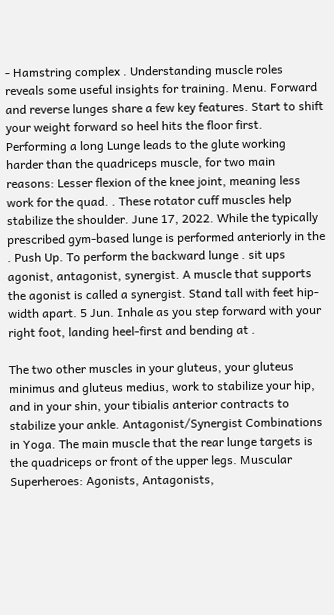- Hamstring complex . Understanding muscle roles reveals some useful insights for training. Menu. Forward and reverse lunges share a few key features. Start to shift your weight forward so heel hits the floor first. Performing a long Lunge leads to the glute working harder than the quadriceps muscle, for two main reasons: Lesser flexion of the knee joint, meaning less work for the quad. . These rotator cuff muscles help stabilize the shoulder. June 17, 2022. While the typically prescribed gym-based lunge is performed anteriorly in the . Push Up. To perform the backward lunge . sit ups agonist, antagonist, synergist. A muscle that supports the agonist is called a synergist. Stand tall with feet hip-width apart. 5 Jun. Inhale as you step forward with your right foot, landing heel-first and bending at .

The two other muscles in your gluteus, your gluteus minimus and gluteus medius, work to stabilize your hip, and in your shin, your tibialis anterior contracts to stabilize your ankle. Antagonist/Synergist Combinations in Yoga. The main muscle that the rear lunge targets is the quadriceps or front of the upper legs. Muscular Superheroes: Agonists, Antagonists,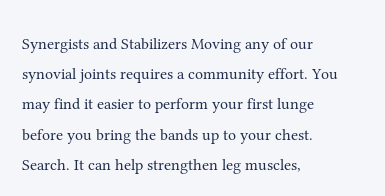Synergists and Stabilizers Moving any of our synovial joints requires a community effort. You may find it easier to perform your first lunge before you bring the bands up to your chest. Search. It can help strengthen leg muscles,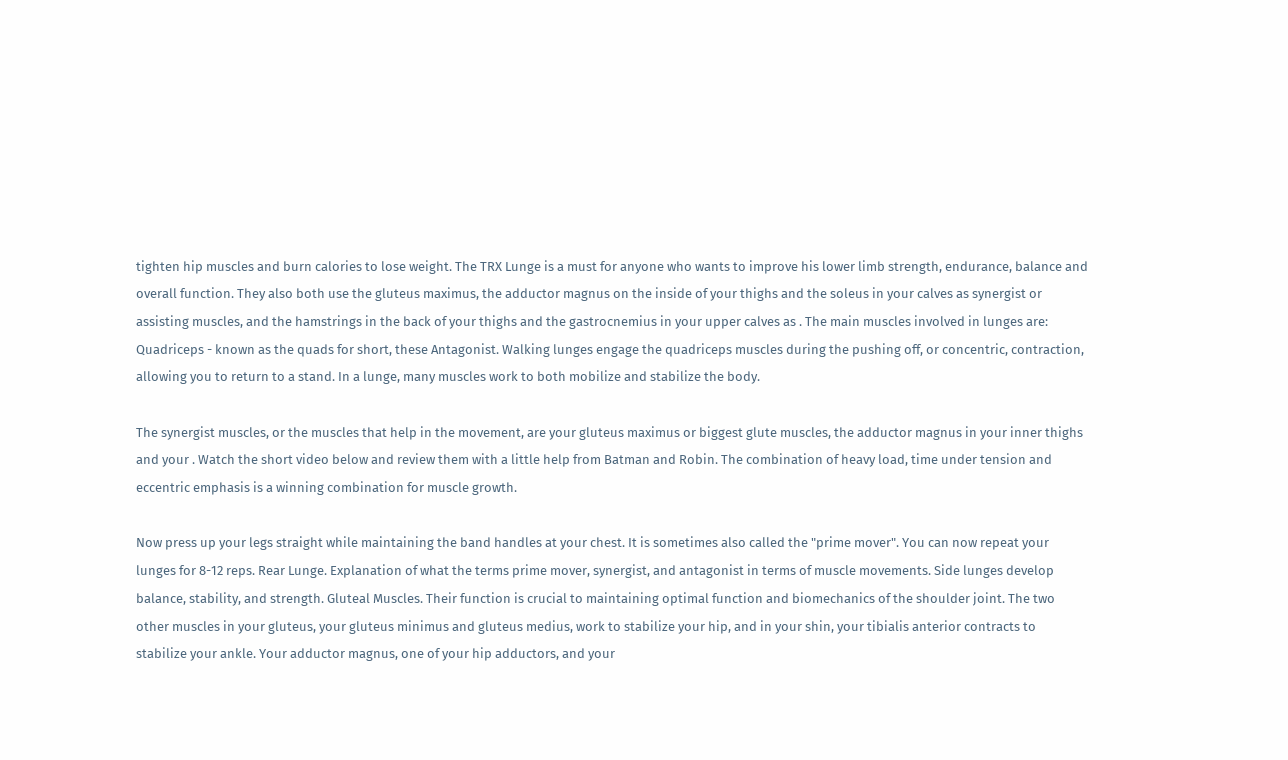tighten hip muscles and burn calories to lose weight. The TRX Lunge is a must for anyone who wants to improve his lower limb strength, endurance, balance and overall function. They also both use the gluteus maximus, the adductor magnus on the inside of your thighs and the soleus in your calves as synergist or assisting muscles, and the hamstrings in the back of your thighs and the gastrocnemius in your upper calves as . The main muscles involved in lunges are: Quadriceps - known as the quads for short, these Antagonist. Walking lunges engage the quadriceps muscles during the pushing off, or concentric, contraction, allowing you to return to a stand. In a lunge, many muscles work to both mobilize and stabilize the body.

The synergist muscles, or the muscles that help in the movement, are your gluteus maximus or biggest glute muscles, the adductor magnus in your inner thighs and your . Watch the short video below and review them with a little help from Batman and Robin. The combination of heavy load, time under tension and eccentric emphasis is a winning combination for muscle growth.

Now press up your legs straight while maintaining the band handles at your chest. It is sometimes also called the "prime mover". You can now repeat your lunges for 8-12 reps. Rear Lunge. Explanation of what the terms prime mover, synergist, and antagonist in terms of muscle movements. Side lunges develop balance, stability, and strength. Gluteal Muscles. Their function is crucial to maintaining optimal function and biomechanics of the shoulder joint. The two other muscles in your gluteus, your gluteus minimus and gluteus medius, work to stabilize your hip, and in your shin, your tibialis anterior contracts to stabilize your ankle. Your adductor magnus, one of your hip adductors, and your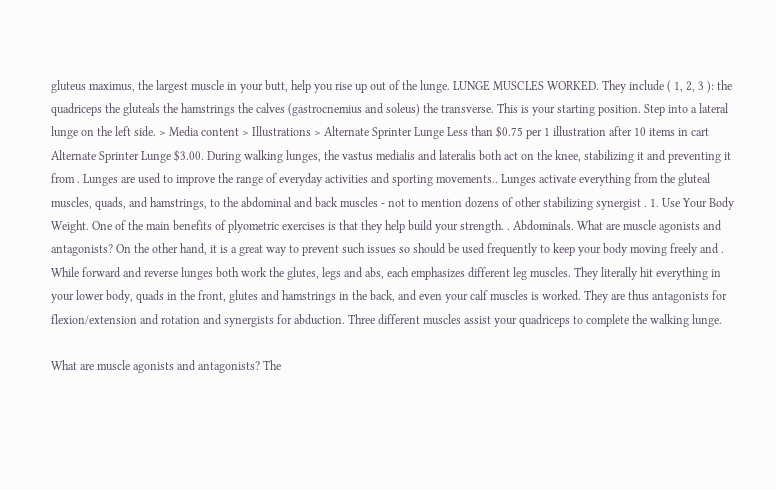gluteus maximus, the largest muscle in your butt, help you rise up out of the lunge. LUNGE MUSCLES WORKED. They include ( 1, 2, 3 ): the quadriceps the gluteals the hamstrings the calves (gastrocnemius and soleus) the transverse. This is your starting position. Step into a lateral lunge on the left side. > Media content > Illustrations > Alternate Sprinter Lunge Less than $0.75 per 1 illustration after 10 items in cart Alternate Sprinter Lunge $3.00. During walking lunges, the vastus medialis and lateralis both act on the knee, stabilizing it and preventing it from . Lunges are used to improve the range of everyday activities and sporting movements.. Lunges activate everything from the gluteal muscles, quads, and hamstrings, to the abdominal and back muscles - not to mention dozens of other stabilizing synergist . 1. Use Your Body Weight. One of the main benefits of plyometric exercises is that they help build your strength. . Abdominals. What are muscle agonists and antagonists? On the other hand, it is a great way to prevent such issues so should be used frequently to keep your body moving freely and . While forward and reverse lunges both work the glutes, legs and abs, each emphasizes different leg muscles. They literally hit everything in your lower body, quads in the front, glutes and hamstrings in the back, and even your calf muscles is worked. They are thus antagonists for flexion/extension and rotation and synergists for abduction. Three different muscles assist your quadriceps to complete the walking lunge.

What are muscle agonists and antagonists? The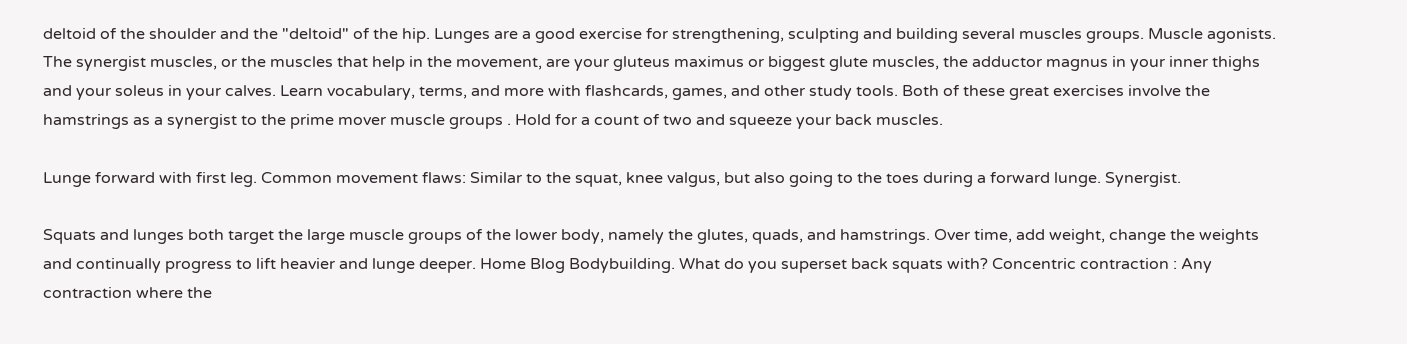deltoid of the shoulder and the "deltoid" of the hip. Lunges are a good exercise for strengthening, sculpting and building several muscles groups. Muscle agonists. The synergist muscles, or the muscles that help in the movement, are your gluteus maximus or biggest glute muscles, the adductor magnus in your inner thighs and your soleus in your calves. Learn vocabulary, terms, and more with flashcards, games, and other study tools. Both of these great exercises involve the hamstrings as a synergist to the prime mover muscle groups . Hold for a count of two and squeeze your back muscles.

Lunge forward with first leg. Common movement flaws: Similar to the squat, knee valgus, but also going to the toes during a forward lunge. Synergist.

Squats and lunges both target the large muscle groups of the lower body, namely the glutes, quads, and hamstrings. Over time, add weight, change the weights and continually progress to lift heavier and lunge deeper. Home Blog Bodybuilding. What do you superset back squats with? Concentric contraction : Any contraction where the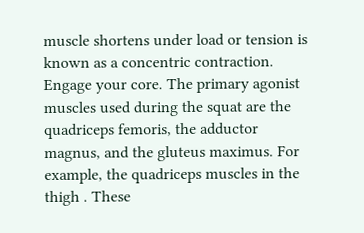muscle shortens under load or tension is known as a concentric contraction. Engage your core. The primary agonist muscles used during the squat are the quadriceps femoris, the adductor magnus, and the gluteus maximus. For example, the quadriceps muscles in the thigh . These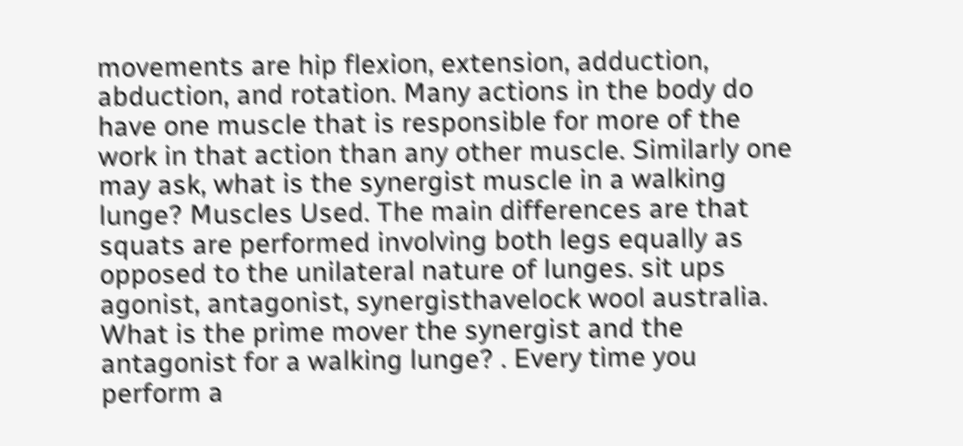movements are hip flexion, extension, adduction, abduction, and rotation. Many actions in the body do have one muscle that is responsible for more of the work in that action than any other muscle. Similarly one may ask, what is the synergist muscle in a walking lunge? Muscles Used. The main differences are that squats are performed involving both legs equally as opposed to the unilateral nature of lunges. sit ups agonist, antagonist, synergisthavelock wool australia. What is the prime mover the synergist and the antagonist for a walking lunge? . Every time you perform a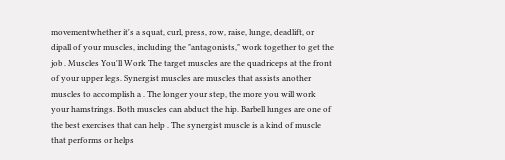movementwhether it's a squat, curl, press, row, raise, lunge, deadlift, or dipall of your muscles, including the "antagonists," work together to get the job . Muscles You'll Work The target muscles are the quadriceps at the front of your upper legs. Synergist muscles are muscles that assists another muscles to accomplish a . The longer your step, the more you will work your hamstrings. Both muscles can abduct the hip. Barbell lunges are one of the best exercises that can help . The synergist muscle is a kind of muscle that performs or helps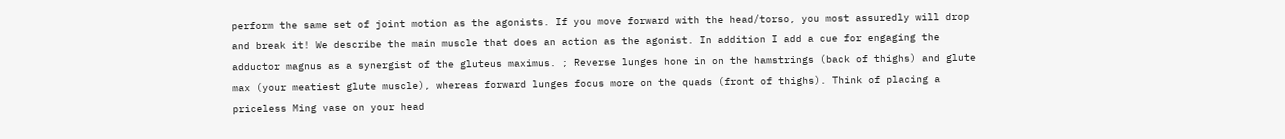perform the same set of joint motion as the agonists. If you move forward with the head/torso, you most assuredly will drop and break it! We describe the main muscle that does an action as the agonist. In addition I add a cue for engaging the adductor magnus as a synergist of the gluteus maximus. ; Reverse lunges hone in on the hamstrings (back of thighs) and glute max (your meatiest glute muscle), whereas forward lunges focus more on the quads (front of thighs). Think of placing a priceless Ming vase on your head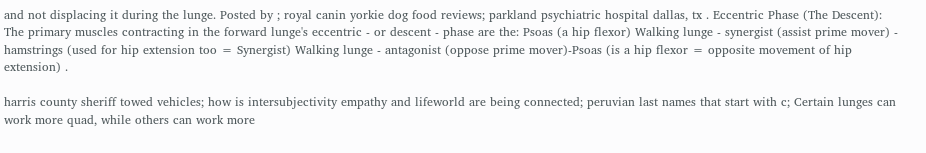and not displacing it during the lunge. Posted by ; royal canin yorkie dog food reviews; parkland psychiatric hospital dallas, tx . Eccentric Phase (The Descent): The primary muscles contracting in the forward lunge's eccentric - or descent - phase are the: Psoas (a hip flexor) Walking lunge - synergist (assist prime mover) - hamstrings (used for hip extension too = Synergist) Walking lunge - antagonist (oppose prime mover)-Psoas (is a hip flexor = opposite movement of hip extension) .

harris county sheriff towed vehicles; how is intersubjectivity empathy and lifeworld are being connected; peruvian last names that start with c; Certain lunges can work more quad, while others can work more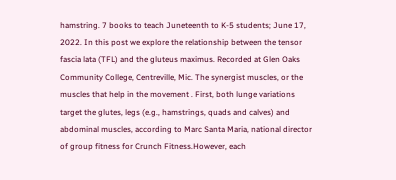hamstring. 7 books to teach Juneteenth to K-5 students; June 17, 2022. In this post we explore the relationship between the tensor fascia lata (TFL) and the gluteus maximus. Recorded at Glen Oaks Community College, Centreville, Mic. The synergist muscles, or the muscles that help in the movement . First, both lunge variations target the glutes, legs (e.g., hamstrings, quads and calves) and abdominal muscles, according to Marc Santa Maria, national director of group fitness for Crunch Fitness.However, each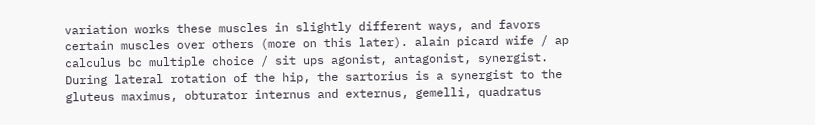variation works these muscles in slightly different ways, and favors certain muscles over others (more on this later). alain picard wife / ap calculus bc multiple choice / sit ups agonist, antagonist, synergist. During lateral rotation of the hip, the sartorius is a synergist to the gluteus maximus, obturator internus and externus, gemelli, quadratus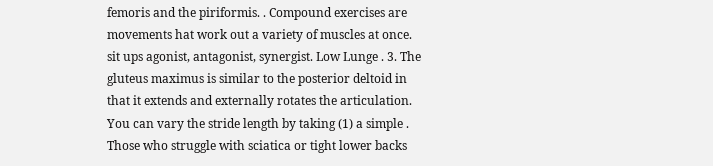femoris and the piriformis. . Compound exercises are movements hat work out a variety of muscles at once. sit ups agonist, antagonist, synergist. Low Lunge . 3. The gluteus maximus is similar to the posterior deltoid in that it extends and externally rotates the articulation. You can vary the stride length by taking (1) a simple . Those who struggle with sciatica or tight lower backs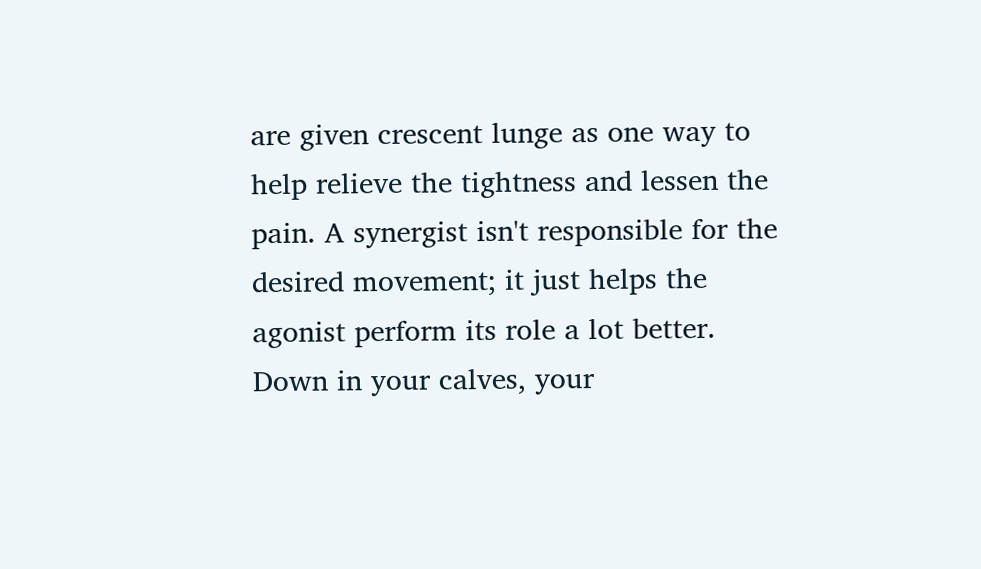are given crescent lunge as one way to help relieve the tightness and lessen the pain. A synergist isn't responsible for the desired movement; it just helps the agonist perform its role a lot better. Down in your calves, your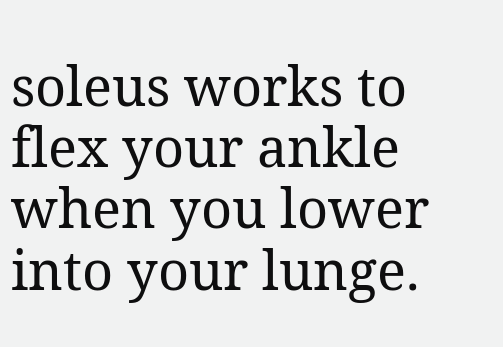soleus works to flex your ankle when you lower into your lunge.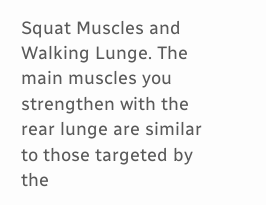Squat Muscles and Walking Lunge. The main muscles you strengthen with the rear lunge are similar to those targeted by the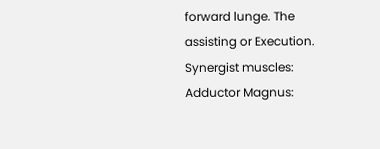forward lunge. The assisting or Execution. Synergist muscles: Adductor Magnus: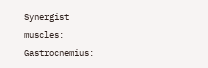Synergist muscles: Gastrocnemius: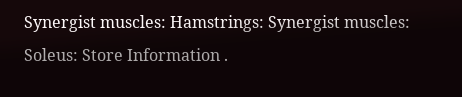Synergist muscles: Hamstrings: Synergist muscles: Soleus: Store Information .